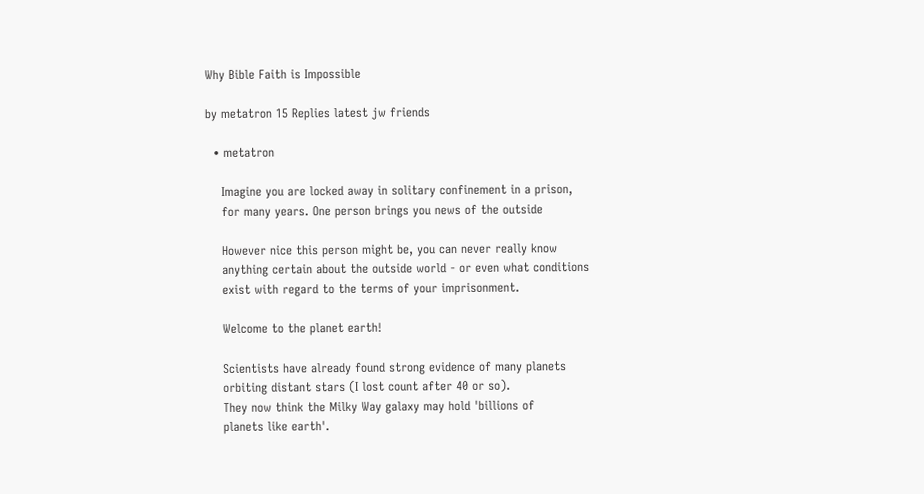Why Bible Faith is Impossible

by metatron 15 Replies latest jw friends

  • metatron

    Imagine you are locked away in solitary confinement in a prison,
    for many years. One person brings you news of the outside

    However nice this person might be, you can never really know
    anything certain about the outside world - or even what conditions
    exist with regard to the terms of your imprisonment.

    Welcome to the planet earth!

    Scientists have already found strong evidence of many planets
    orbiting distant stars (I lost count after 40 or so).
    They now think the Milky Way galaxy may hold 'billions of
    planets like earth'.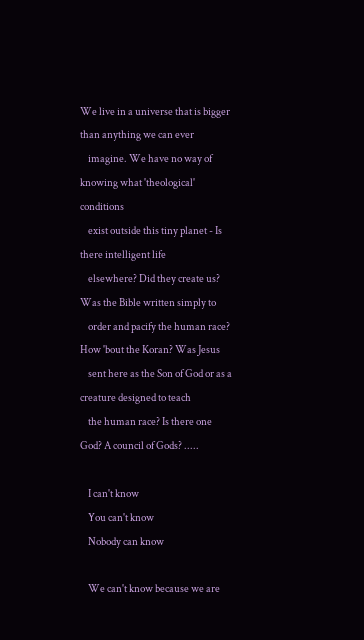We live in a universe that is bigger than anything we can ever
    imagine. We have no way of knowing what 'theological' conditions
    exist outside this tiny planet - Is there intelligent life
    elsewhere? Did they create us? Was the Bible written simply to
    order and pacify the human race? How 'bout the Koran? Was Jesus
    sent here as the Son of God or as a creature designed to teach
    the human race? Is there one God? A council of Gods? .....

    I can't know
    You can't know
    Nobody can know

    We can't know because we are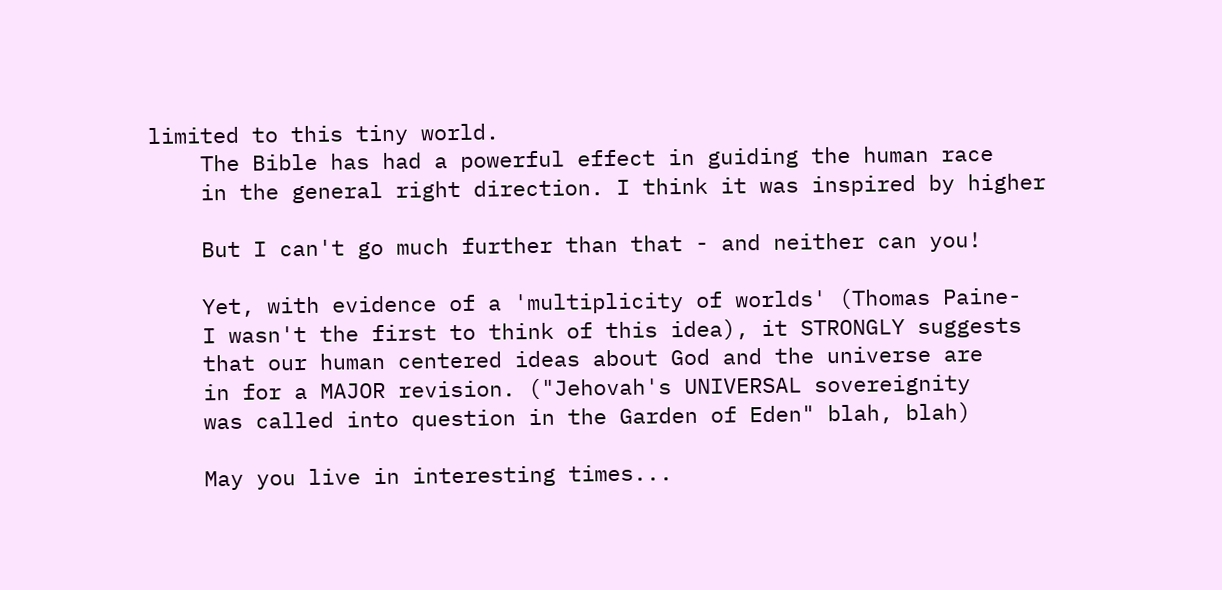limited to this tiny world.
    The Bible has had a powerful effect in guiding the human race
    in the general right direction. I think it was inspired by higher

    But I can't go much further than that - and neither can you!

    Yet, with evidence of a 'multiplicity of worlds' (Thomas Paine-
    I wasn't the first to think of this idea), it STRONGLY suggests
    that our human centered ideas about God and the universe are
    in for a MAJOR revision. ("Jehovah's UNIVERSAL sovereignity
    was called into question in the Garden of Eden" blah, blah)

    May you live in interesting times...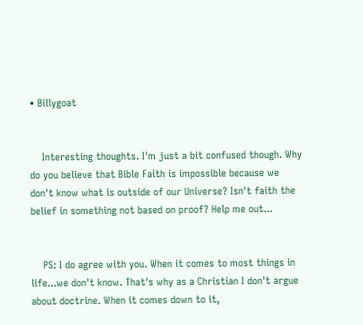• Billygoat


    Interesting thoughts. I'm just a bit confused though. Why do you believe that Bible Faith is impossible because we don't know what is outside of our Universe? Isn't faith the belief in something not based on proof? Help me out...


    PS: I do agree with you. When it comes to most things in life...we don't know. That's why as a Christian I don't argue about doctrine. When it comes down to it,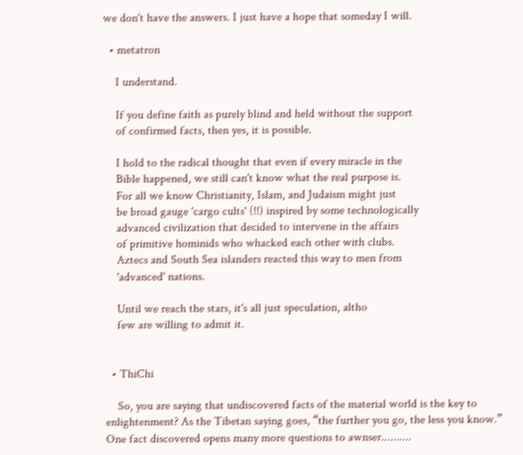we don't have the answers. I just have a hope that someday I will.

  • metatron

    I understand.

    If you define faith as purely blind and held without the support
    of confirmed facts, then yes, it is possible.

    I hold to the radical thought that even if every miracle in the
    Bible happened, we still can't know what the real purpose is.
    For all we know Christianity, Islam, and Judaism might just
    be broad gauge 'cargo cults' (!!) inspired by some technologically
    advanced civilization that decided to intervene in the affairs
    of primitive hominids who whacked each other with clubs.
    Aztecs and South Sea islanders reacted this way to men from
    'advanced' nations.

    Until we reach the stars, it's all just speculation, altho
    few are willing to admit it.


  • ThiChi

    So, you are saying that undiscovered facts of the material world is the key to enlightenment? As the Tibetan saying goes, “the further you go, the less you know.” One fact discovered opens many more questions to awnser..........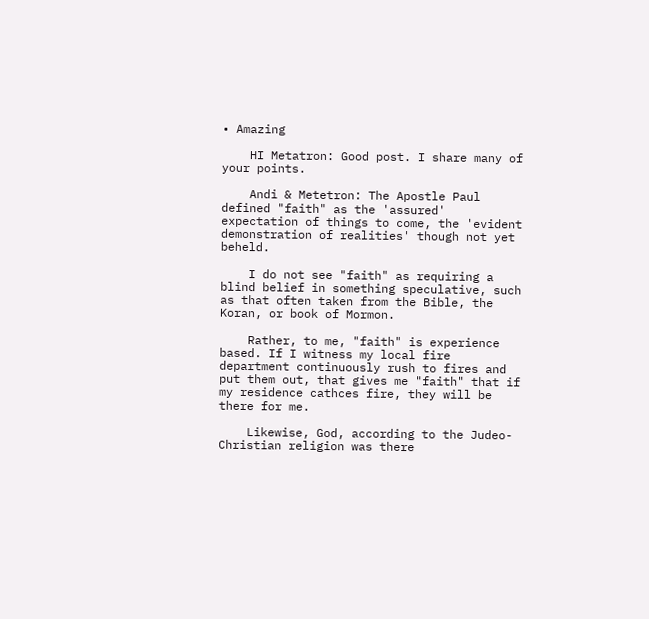• Amazing

    HI Metatron: Good post. I share many of your points.

    Andi & Metetron: The Apostle Paul defined "faith" as the 'assured' expectation of things to come, the 'evident demonstration of realities' though not yet beheld.

    I do not see "faith" as requiring a blind belief in something speculative, such as that often taken from the Bible, the Koran, or book of Mormon.

    Rather, to me, "faith" is experience based. If I witness my local fire department continuously rush to fires and put them out, that gives me "faith" that if my residence cathces fire, they will be there for me.

    Likewise, God, according to the Judeo-Christian religion was there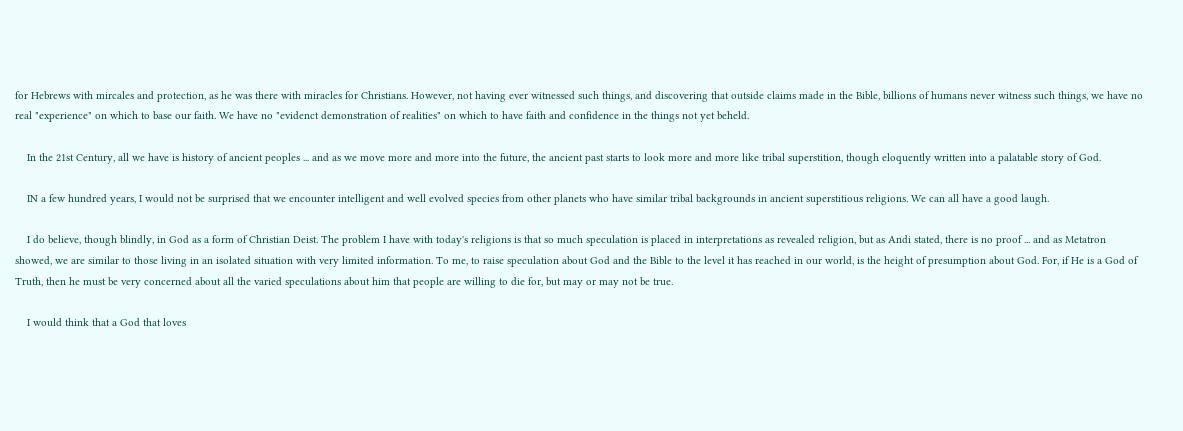for Hebrews with mircales and protection, as he was there with miracles for Christians. However, not having ever witnessed such things, and discovering that outside claims made in the Bible, billions of humans never witness such things, we have no real "experience" on which to base our faith. We have no "evidenct demonstration of realities" on which to have faith and confidence in the things not yet beheld.

    In the 21st Century, all we have is history of ancient peoples ... and as we move more and more into the future, the ancient past starts to look more and more like tribal superstition, though eloquently written into a palatable story of God.

    IN a few hundred years, I would not be surprised that we encounter intelligent and well evolved species from other planets who have similar tribal backgrounds in ancient superstitious religions. We can all have a good laugh.

    I do believe, though blindly, in God as a form of Christian Deist. The problem I have with today's religions is that so much speculation is placed in interpretations as revealed religion, but as Andi stated, there is no proof ... and as Metatron showed, we are similar to those living in an isolated situation with very limited information. To me, to raise speculation about God and the Bible to the level it has reached in our world, is the height of presumption about God. For, if He is a God of Truth, then he must be very concerned about all the varied speculations about him that people are willing to die for, but may or may not be true.

    I would think that a God that loves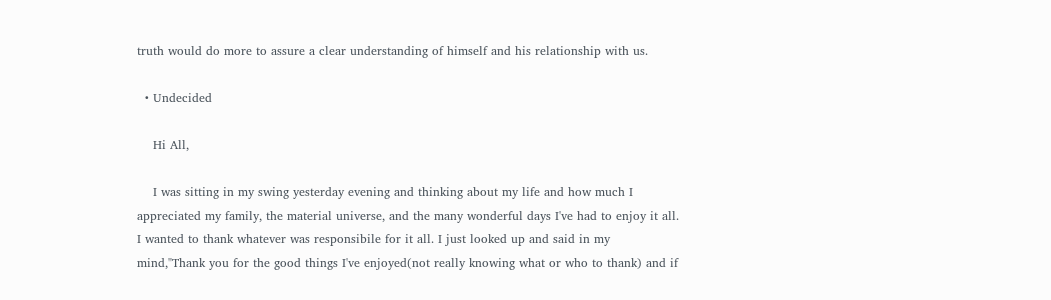truth would do more to assure a clear understanding of himself and his relationship with us.

  • Undecided

    Hi All,

    I was sitting in my swing yesterday evening and thinking about my life and how much I appreciated my family, the material universe, and the many wonderful days I've had to enjoy it all. I wanted to thank whatever was responsibile for it all. I just looked up and said in my mind,"Thank you for the good things I've enjoyed(not really knowing what or who to thank) and if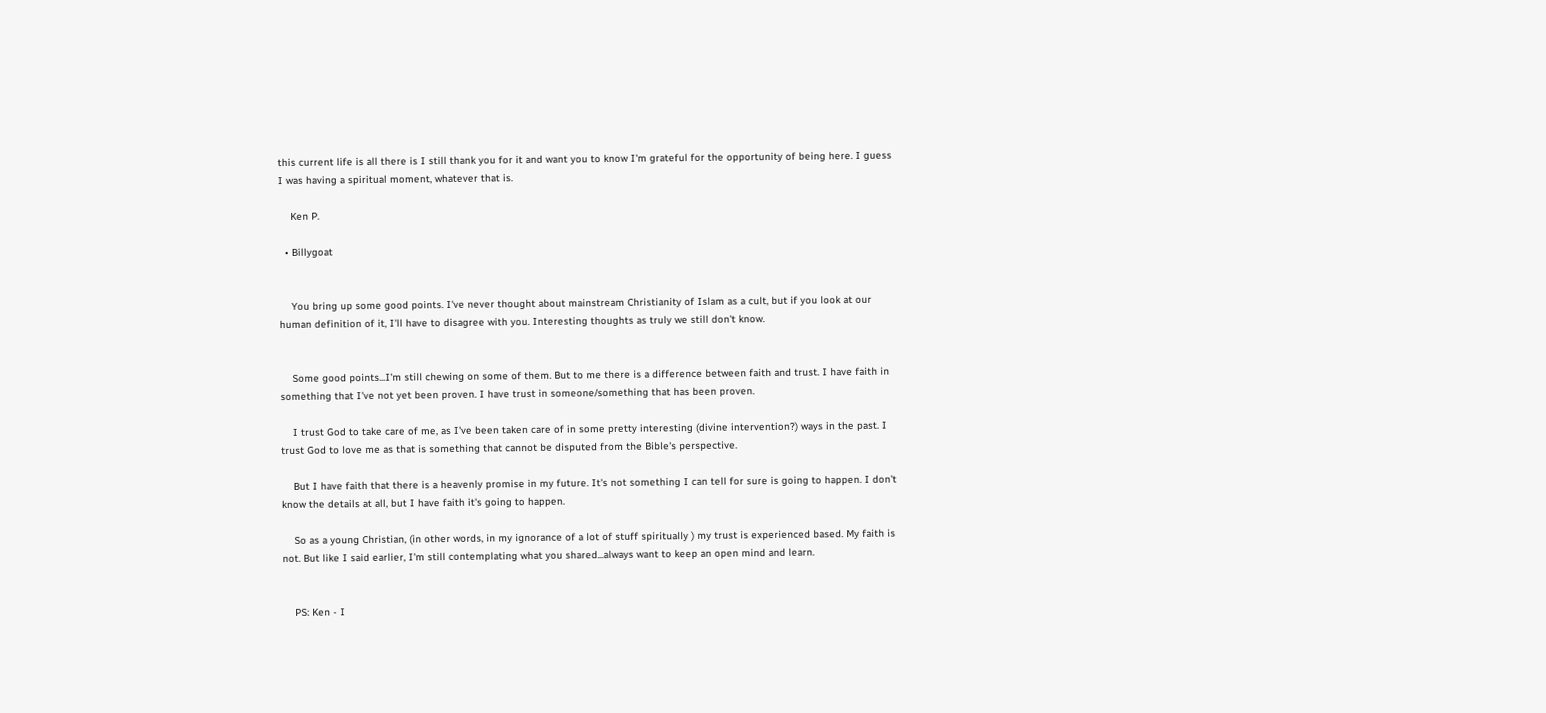this current life is all there is I still thank you for it and want you to know I'm grateful for the opportunity of being here. I guess I was having a spiritual moment, whatever that is.

    Ken P.

  • Billygoat


    You bring up some good points. I've never thought about mainstream Christianity of Islam as a cult, but if you look at our human definition of it, I'll have to disagree with you. Interesting thoughts as truly we still don't know.


    Some good points...I'm still chewing on some of them. But to me there is a difference between faith and trust. I have faith in something that I've not yet been proven. I have trust in someone/something that has been proven.

    I trust God to take care of me, as I've been taken care of in some pretty interesting (divine intervention?) ways in the past. I trust God to love me as that is something that cannot be disputed from the Bible's perspective.

    But I have faith that there is a heavenly promise in my future. It's not something I can tell for sure is going to happen. I don't know the details at all, but I have faith it's going to happen.

    So as a young Christian, (in other words, in my ignorance of a lot of stuff spiritually ) my trust is experienced based. My faith is not. But like I said earlier, I'm still contemplating what you shared...always want to keep an open mind and learn.


    PS: Ken - I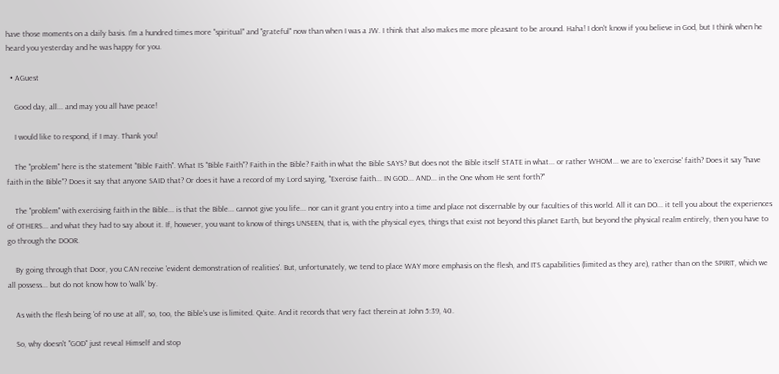have those moments on a daily basis. I'm a hundred times more "spiritual" and "grateful" now than when I was a JW. I think that also makes me more pleasant to be around. Haha! I don't know if you believe in God, but I think when he heard you yesterday and he was happy for you.

  • AGuest

    Good day, all... and may you all have peace!

    I would like to respond, if I may. Thank you!

    The "problem" here is the statement "Bible Faith". What IS "Bible Faith"? Faith in the Bible? Faith in what the Bible SAYS? But does not the Bible itself STATE in what... or rather WHOM... we are to 'exercise' faith? Does it say "have faith in the Bible"? Does it say that anyone SAID that? Or does it have a record of my Lord saying, "Exercise faith... IN GOD... AND... in the One whom He sent forth?"

    The "problem" with exercising faith in the Bible... is that the Bible... cannot give you life... nor can it grant you entry into a time and place not discernable by our faculties of this world. All it can DO... it tell you about the experiences of OTHERS... and what they had to say about it. If, however, you want to know of things UNSEEN, that is, with the physical eyes, things that exist not beyond this planet Earth, but beyond the physical realm entirely, then you have to go through the DOOR.

    By going through that Door, you CAN receive 'evident demonstration of realities'. But, unfortunately, we tend to place WAY more emphasis on the flesh, and ITS capabilities (limited as they are), rather than on the SPIRIT, which we all possess... but do not know how to 'walk' by.

    As with the flesh being 'of no use at all', so, too, the Bible's use is limited. Quite. And it records that very fact therein at John 5:39, 40.

    So, why doesn't "GOD" just reveal Himself and stop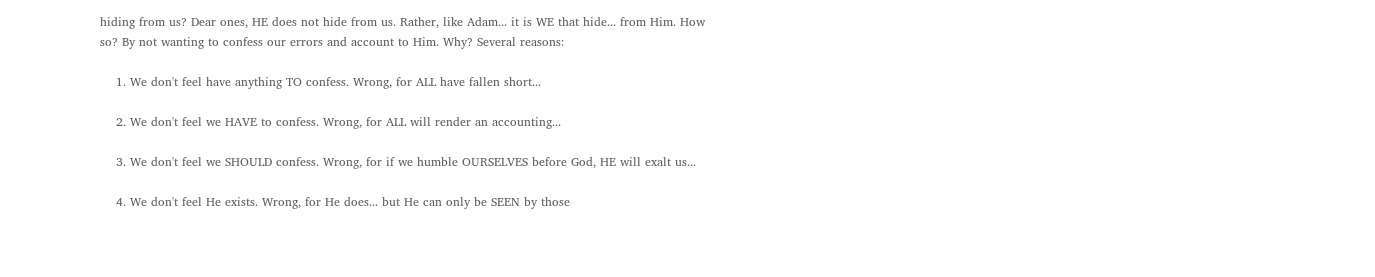hiding from us? Dear ones, HE does not hide from us. Rather, like Adam... it is WE that hide... from Him. How so? By not wanting to confess our errors and account to Him. Why? Several reasons:

    1. We don't feel have anything TO confess. Wrong, for ALL have fallen short...

    2. We don't feel we HAVE to confess. Wrong, for ALL will render an accounting...

    3. We don't feel we SHOULD confess. Wrong, for if we humble OURSELVES before God, HE will exalt us...

    4. We don't feel He exists. Wrong, for He does... but He can only be SEEN by those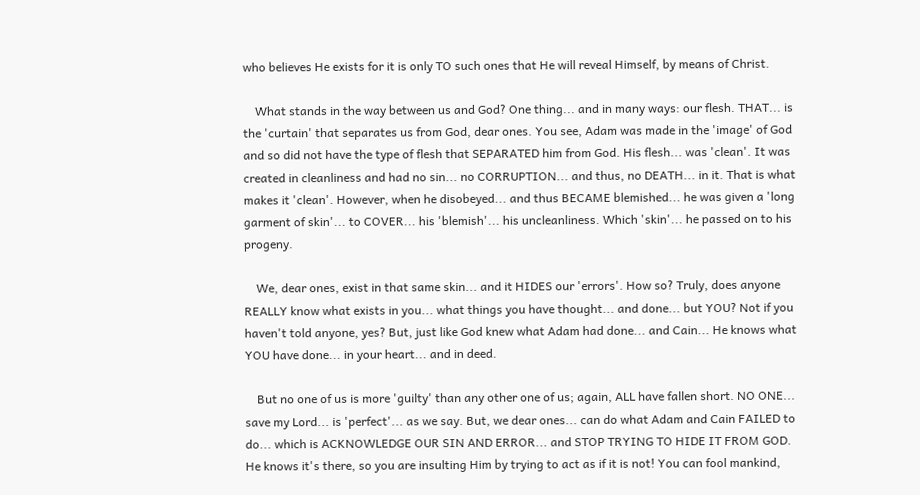who believes He exists for it is only TO such ones that He will reveal Himself, by means of Christ.

    What stands in the way between us and God? One thing... and in many ways: our flesh. THAT... is the 'curtain' that separates us from God, dear ones. You see, Adam was made in the 'image' of God and so did not have the type of flesh that SEPARATED him from God. His flesh... was 'clean'. It was created in cleanliness and had no sin... no CORRUPTION... and thus, no DEATH... in it. That is what makes it 'clean'. However, when he disobeyed... and thus BECAME blemished... he was given a 'long garment of skin'... to COVER... his 'blemish'... his uncleanliness. Which 'skin'... he passed on to his progeny.

    We, dear ones, exist in that same skin... and it HIDES our 'errors'. How so? Truly, does anyone REALLY know what exists in you... what things you have thought... and done... but YOU? Not if you haven't told anyone, yes? But, just like God knew what Adam had done... and Cain... He knows what YOU have done... in your heart... and in deed.

    But no one of us is more 'guilty' than any other one of us; again, ALL have fallen short. NO ONE... save my Lord... is 'perfect'... as we say. But, we dear ones... can do what Adam and Cain FAILED to do... which is ACKNOWLEDGE OUR SIN AND ERROR... and STOP TRYING TO HIDE IT FROM GOD. He knows it's there, so you are insulting Him by trying to act as if it is not! You can fool mankind,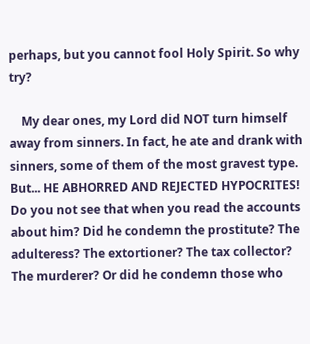perhaps, but you cannot fool Holy Spirit. So why try?

    My dear ones, my Lord did NOT turn himself away from sinners. In fact, he ate and drank with sinners, some of them of the most gravest type. But... HE ABHORRED AND REJECTED HYPOCRITES! Do you not see that when you read the accounts about him? Did he condemn the prostitute? The adulteress? The extortioner? The tax collector? The murderer? Or did he condemn those who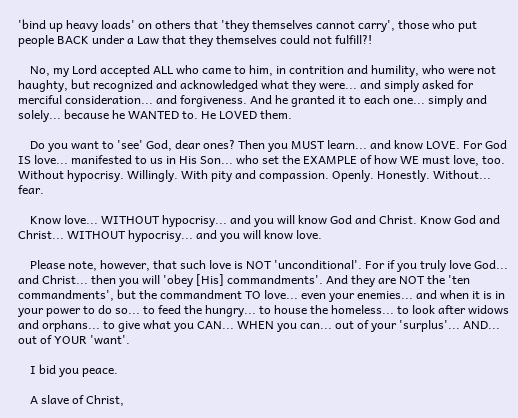'bind up heavy loads' on others that 'they themselves cannot carry', those who put people BACK under a Law that they themselves could not fulfill?!

    No, my Lord accepted ALL who came to him, in contrition and humility, who were not haughty, but recognized and acknowledged what they were... and simply asked for merciful consideration... and forgiveness. And he granted it to each one... simply and solely... because he WANTED to. He LOVED them.

    Do you want to 'see' God, dear ones? Then you MUST learn... and know LOVE. For God IS love... manifested to us in His Son... who set the EXAMPLE of how WE must love, too. Without hypocrisy. Willingly. With pity and compassion. Openly. Honestly. Without... fear.

    Know love... WITHOUT hypocrisy... and you will know God and Christ. Know God and Christ... WITHOUT hypocrisy... and you will know love.

    Please note, however, that such love is NOT 'unconditional'. For if you truly love God... and Christ... then you will 'obey [His] commandments'. And they are NOT the 'ten commandments', but the commandment TO love... even your enemies... and when it is in your power to do so... to feed the hungry... to house the homeless... to look after widows and orphans... to give what you CAN... WHEN you can... out of your 'surplus'... AND... out of YOUR 'want'.

    I bid you peace.

    A slave of Christ,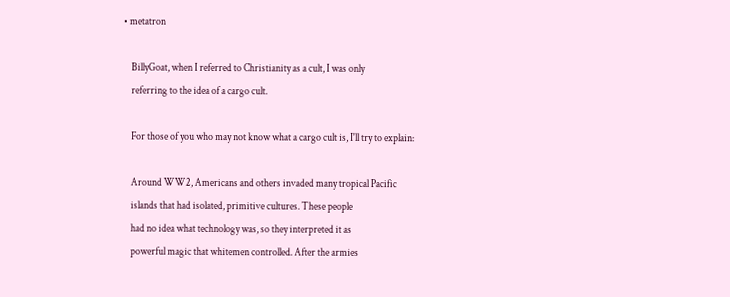• metatron

    BillyGoat, when I referred to Christianity as a cult, I was only
    referring to the idea of a cargo cult.

    For those of you who may not know what a cargo cult is, I'll try to explain:

    Around WW2, Americans and others invaded many tropical Pacific
    islands that had isolated, primitive cultures. These people
    had no idea what technology was, so they interpreted it as
    powerful magic that whitemen controlled. After the armies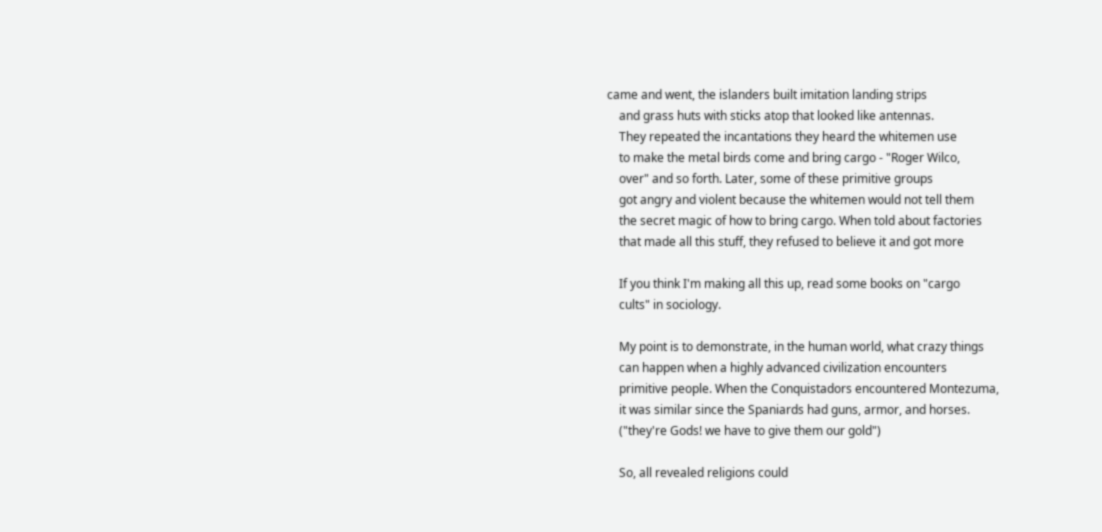came and went, the islanders built imitation landing strips
    and grass huts with sticks atop that looked like antennas.
    They repeated the incantations they heard the whitemen use
    to make the metal birds come and bring cargo - "Roger Wilco,
    over" and so forth. Later, some of these primitive groups
    got angry and violent because the whitemen would not tell them
    the secret magic of how to bring cargo. When told about factories
    that made all this stuff, they refused to believe it and got more

    If you think I'm making all this up, read some books on "cargo
    cults" in sociology.

    My point is to demonstrate, in the human world, what crazy things
    can happen when a highly advanced civilization encounters
    primitive people. When the Conquistadors encountered Montezuma,
    it was similar since the Spaniards had guns, armor, and horses.
    ("they're Gods! we have to give them our gold")

    So, all revealed religions could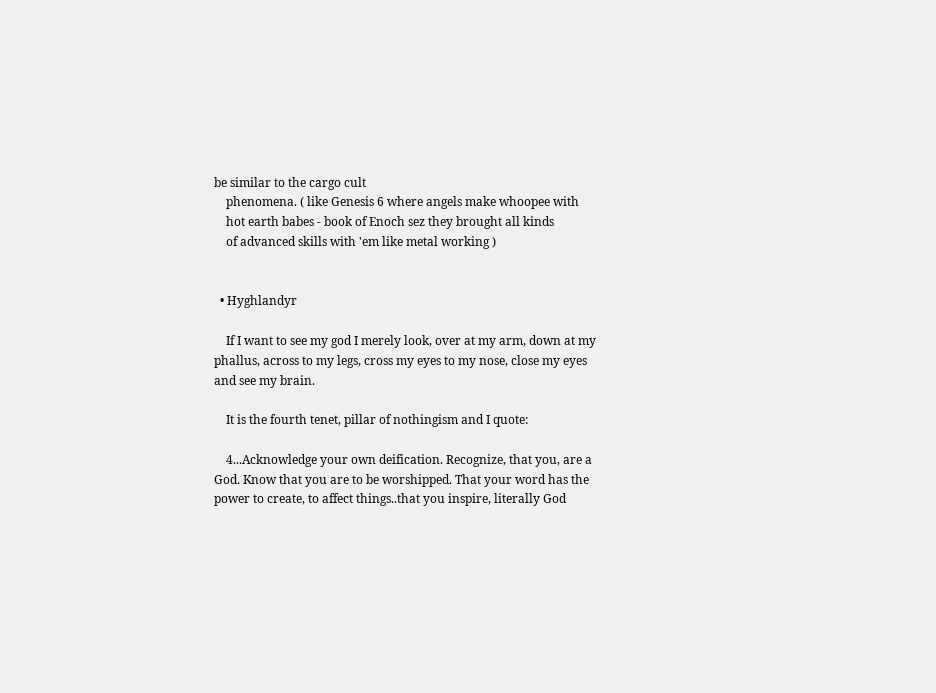be similar to the cargo cult
    phenomena. ( like Genesis 6 where angels make whoopee with
    hot earth babes - book of Enoch sez they brought all kinds
    of advanced skills with 'em like metal working )


  • Hyghlandyr

    If I want to see my god I merely look, over at my arm, down at my phallus, across to my legs, cross my eyes to my nose, close my eyes and see my brain.

    It is the fourth tenet, pillar of nothingism and I quote:

    4...Acknowledge your own deification. Recognize, that you, are a God. Know that you are to be worshipped. That your word has the power to create, to affect things..that you inspire, literally God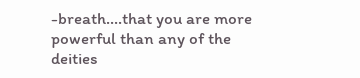-breath....that you are more powerful than any of the deities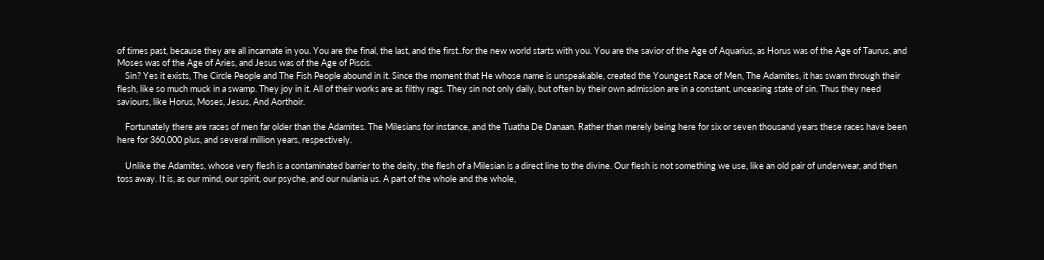of times past, because they are all incarnate in you. You are the final, the last, and the first..for the new world starts with you. You are the savior of the Age of Aquarius, as Horus was of the Age of Taurus, and Moses was of the Age of Aries, and Jesus was of the Age of Piscis.
    Sin? Yes it exists, The Circle People and The Fish People abound in it. Since the moment that He whose name is unspeakable, created the Youngest Race of Men, The Adamites, it has swam through their flesh, like so much muck in a swamp. They joy in it. All of their works are as filthy rags. They sin not only daily, but often by their own admission are in a constant, unceasing state of sin. Thus they need saviours, like Horus, Moses, Jesus, And Aorthoir.

    Fortunately there are races of men far older than the Adamites. The Milesians for instance, and the Tuatha De Danaan. Rather than merely being here for six or seven thousand years these races have been here for 360,000 plus, and several million years, respectively.

    Unlike the Adamites, whose very flesh is a contaminated barrier to the deity, the flesh of a Milesian is a direct line to the divine. Our flesh is not something we use, like an old pair of underwear, and then toss away. It is, as our mind, our spirit, our psyche, and our nulania us. A part of the whole and the whole,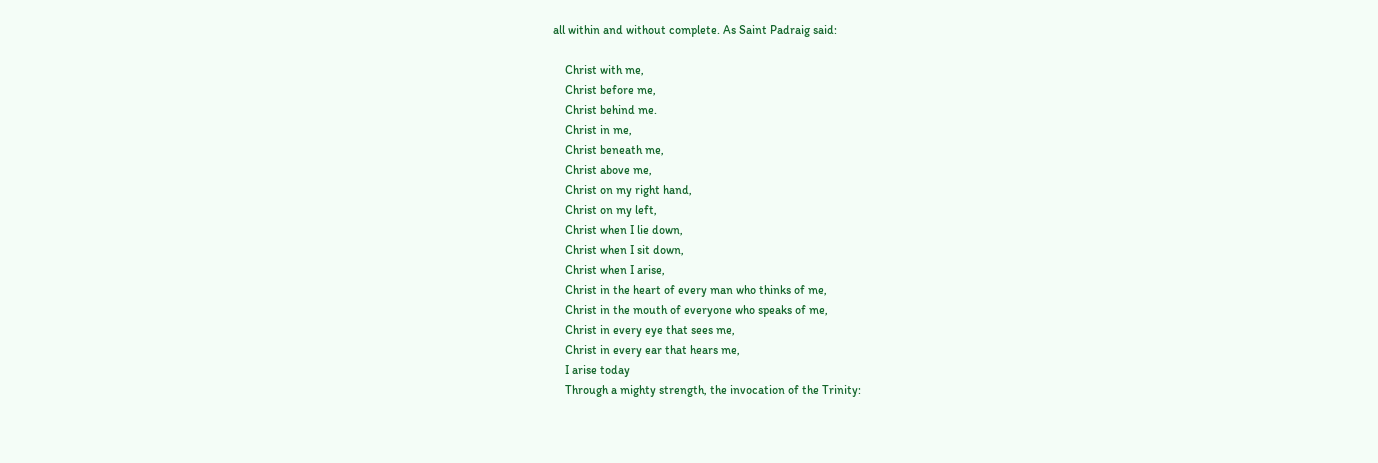all within and without complete. As Saint Padraig said:

    Christ with me,
    Christ before me,
    Christ behind me.
    Christ in me,
    Christ beneath me,
    Christ above me,
    Christ on my right hand,
    Christ on my left,
    Christ when I lie down,
    Christ when I sit down,
    Christ when I arise,
    Christ in the heart of every man who thinks of me,
    Christ in the mouth of everyone who speaks of me,
    Christ in every eye that sees me,
    Christ in every ear that hears me,
    I arise today
    Through a mighty strength, the invocation of the Trinity: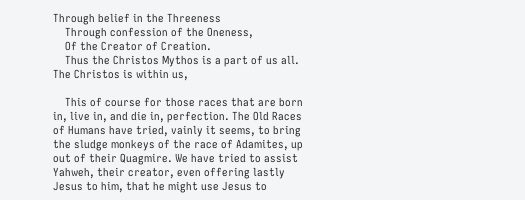Through belief in the Threeness
    Through confession of the Oneness,
    Of the Creator of Creation.
    Thus the Christos Mythos is a part of us all. The Christos is within us,

    This of course for those races that are born in, live in, and die in, perfection. The Old Races of Humans have tried, vainly it seems, to bring the sludge monkeys of the race of Adamites, up out of their Quagmire. We have tried to assist Yahweh, their creator, even offering lastly Jesus to him, that he might use Jesus to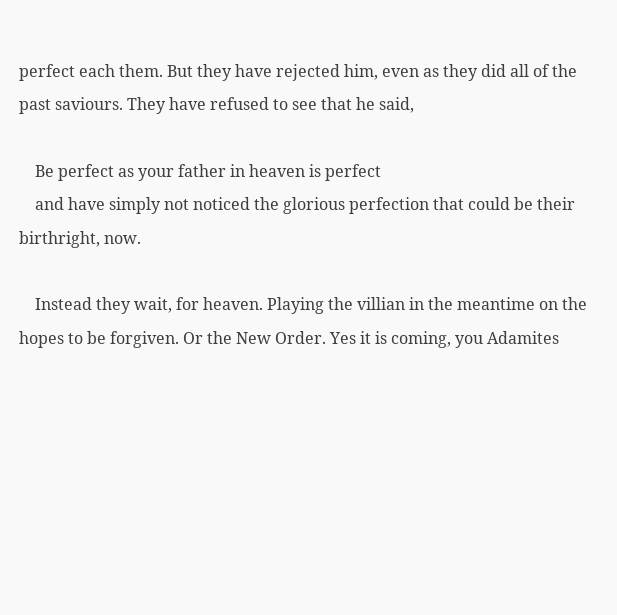perfect each them. But they have rejected him, even as they did all of the past saviours. They have refused to see that he said,

    Be perfect as your father in heaven is perfect
    and have simply not noticed the glorious perfection that could be their birthright, now.

    Instead they wait, for heaven. Playing the villian in the meantime on the hopes to be forgiven. Or the New Order. Yes it is coming, you Adamites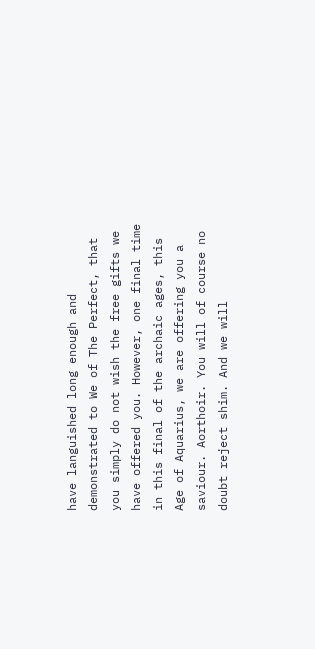have languished long enough and demonstrated to We of The Perfect, that you simply do not wish the free gifts we have offered you. However, one final time in this final of the archaic ages, this Age of Aquarius, we are offering you a saviour. Aorthoir. You will of course no doubt reject shim. And we will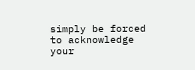simply be forced to acknowledge your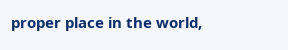proper place in the world,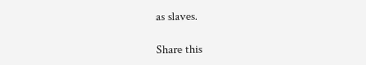as slaves.

Share this